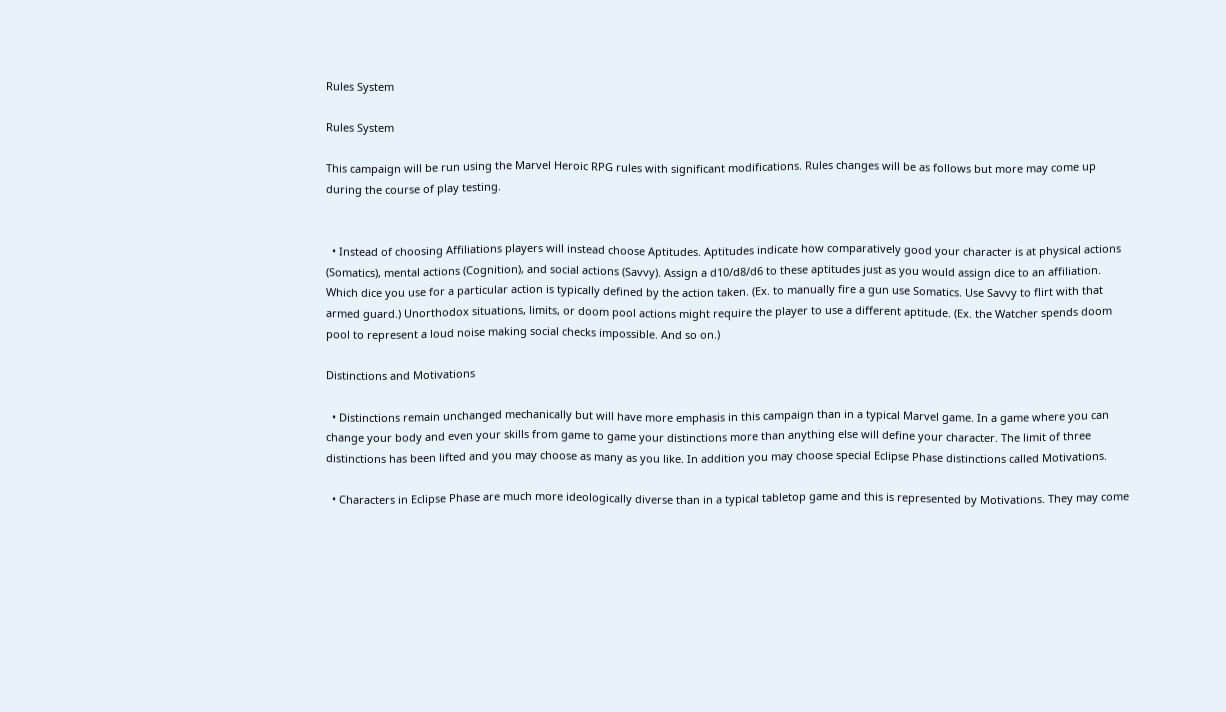Rules System

Rules System

This campaign will be run using the Marvel Heroic RPG rules with significant modifications. Rules changes will be as follows but more may come up during the course of play testing.


  • Instead of choosing Affiliations players will instead choose Aptitudes. Aptitudes indicate how comparatively good your character is at physical actions (Somatics), mental actions (Cognition), and social actions (Savvy). Assign a d10/d8/d6 to these aptitudes just as you would assign dice to an affiliation. Which dice you use for a particular action is typically defined by the action taken. (Ex. to manually fire a gun use Somatics. Use Savvy to flirt with that armed guard.) Unorthodox situations, limits, or doom pool actions might require the player to use a different aptitude. (Ex. the Watcher spends doom pool to represent a loud noise making social checks impossible. And so on.)

Distinctions and Motivations

  • Distinctions remain unchanged mechanically but will have more emphasis in this campaign than in a typical Marvel game. In a game where you can change your body and even your skills from game to game your distinctions more than anything else will define your character. The limit of three distinctions has been lifted and you may choose as many as you like. In addition you may choose special Eclipse Phase distinctions called Motivations.

  • Characters in Eclipse Phase are much more ideologically diverse than in a typical tabletop game and this is represented by Motivations. They may come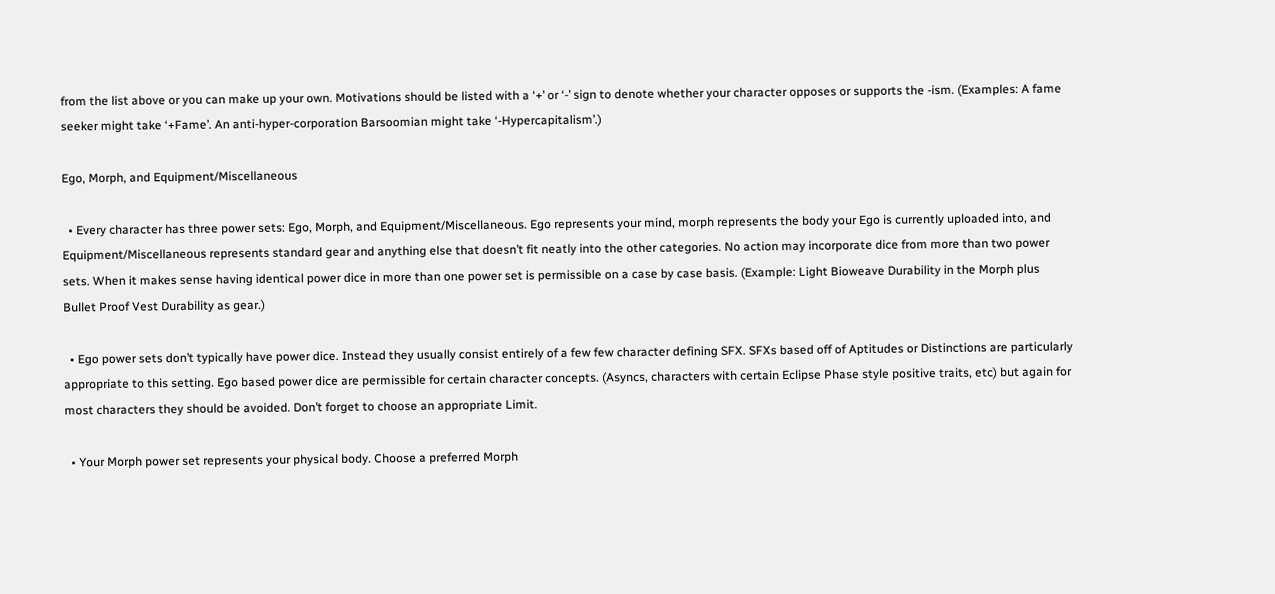from the list above or you can make up your own. Motivations should be listed with a ‘+’ or ‘-’ sign to denote whether your character opposes or supports the -ism. (Examples: A fame seeker might take ‘+Fame’. An anti-hyper-corporation Barsoomian might take ‘-Hypercapitalism’.)

Ego, Morph, and Equipment/Miscellaneous

  • Every character has three power sets: Ego, Morph, and Equipment/Miscellaneous. Ego represents your mind, morph represents the body your Ego is currently uploaded into, and Equipment/Miscellaneous represents standard gear and anything else that doesn’t fit neatly into the other categories. No action may incorporate dice from more than two power sets. When it makes sense having identical power dice in more than one power set is permissible on a case by case basis. (Example: Light Bioweave Durability in the Morph plus Bullet Proof Vest Durability as gear.)

  • Ego power sets don’t typically have power dice. Instead they usually consist entirely of a few few character defining SFX. SFXs based off of Aptitudes or Distinctions are particularly appropriate to this setting. Ego based power dice are permissible for certain character concepts. (Asyncs, characters with certain Eclipse Phase style positive traits, etc) but again for most characters they should be avoided. Don’t forget to choose an appropriate Limit.

  • Your Morph power set represents your physical body. Choose a preferred Morph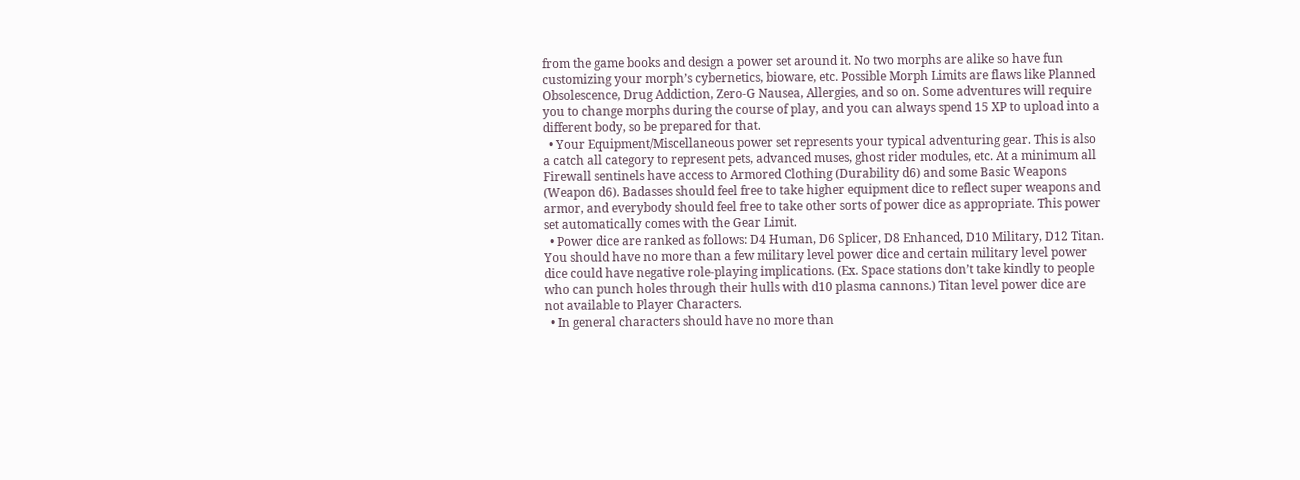from the game books and design a power set around it. No two morphs are alike so have fun customizing your morph’s cybernetics, bioware, etc. Possible Morph Limits are flaws like Planned Obsolescence, Drug Addiction, Zero-G Nausea, Allergies, and so on. Some adventures will require you to change morphs during the course of play, and you can always spend 15 XP to upload into a different body, so be prepared for that.
  • Your Equipment/Miscellaneous power set represents your typical adventuring gear. This is also a catch all category to represent pets, advanced muses, ghost rider modules, etc. At a minimum all Firewall sentinels have access to Armored Clothing (Durability d6) and some Basic Weapons (Weapon d6). Badasses should feel free to take higher equipment dice to reflect super weapons and armor, and everybody should feel free to take other sorts of power dice as appropriate. This power set automatically comes with the Gear Limit.
  • Power dice are ranked as follows: D4 Human, D6 Splicer, D8 Enhanced, D10 Military, D12 Titan. You should have no more than a few military level power dice and certain military level power dice could have negative role-playing implications. (Ex. Space stations don’t take kindly to people who can punch holes through their hulls with d10 plasma cannons.) Titan level power dice are not available to Player Characters.
  • In general characters should have no more than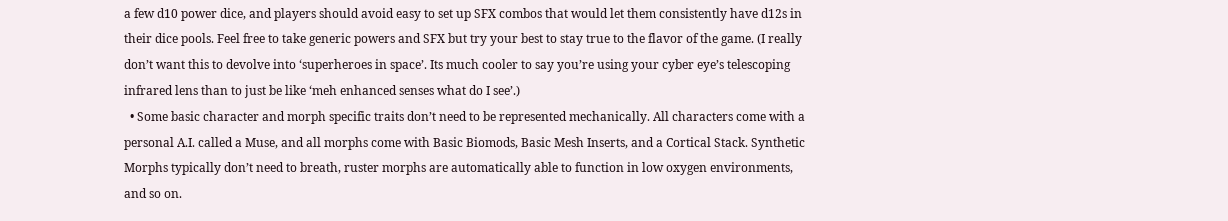a few d10 power dice, and players should avoid easy to set up SFX combos that would let them consistently have d12s in their dice pools. Feel free to take generic powers and SFX but try your best to stay true to the flavor of the game. (I really don’t want this to devolve into ‘superheroes in space’. Its much cooler to say you’re using your cyber eye’s telescoping infrared lens than to just be like ‘meh enhanced senses what do I see’.)
  • Some basic character and morph specific traits don’t need to be represented mechanically. All characters come with a personal A.I. called a Muse, and all morphs come with Basic Biomods, Basic Mesh Inserts, and a Cortical Stack. Synthetic Morphs typically don’t need to breath, ruster morphs are automatically able to function in low oxygen environments, and so on.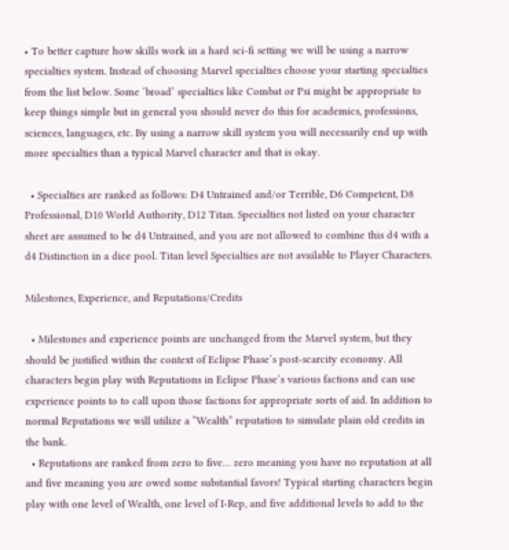• To better capture how skills work in a hard sci-fi setting we will be using a narrow specialties system. Instead of choosing Marvel specialties choose your starting specialties from the list below. Some ‘broad’ specialties like Combat or Psi might be appropriate to keep things simple but in general you should never do this for academics, professions, sciences, languages, etc. By using a narrow skill system you will necessarily end up with more specialties than a typical Marvel character and that is okay.

  • Specialties are ranked as follows: D4 Untrained and/or Terrible, D6 Competent, D8 Professional, D10 World Authority, D12 Titan. Specialties not listed on your character sheet are assumed to be d4 Untrained, and you are not allowed to combine this d4 with a d4 Distinction in a dice pool. Titan level Specialties are not available to Player Characters.

Milestones, Experience, and Reputations/Credits

  • Milestones and experience points are unchanged from the Marvel system, but they should be justified within the context of Eclipse Phase’s post-scarcity economy. All characters begin play with Reputations in Eclipse Phase’s various factions and can use experience points to to call upon those factions for appropriate sorts of aid. In addition to normal Reputations we will utilize a “Wealth” reputation to simulate plain old credits in the bank.
  • Reputations are ranked from zero to five… zero meaning you have no reputation at all and five meaning you are owed some substantial favors! Typical starting characters begin play with one level of Wealth, one level of I-Rep, and five additional levels to add to the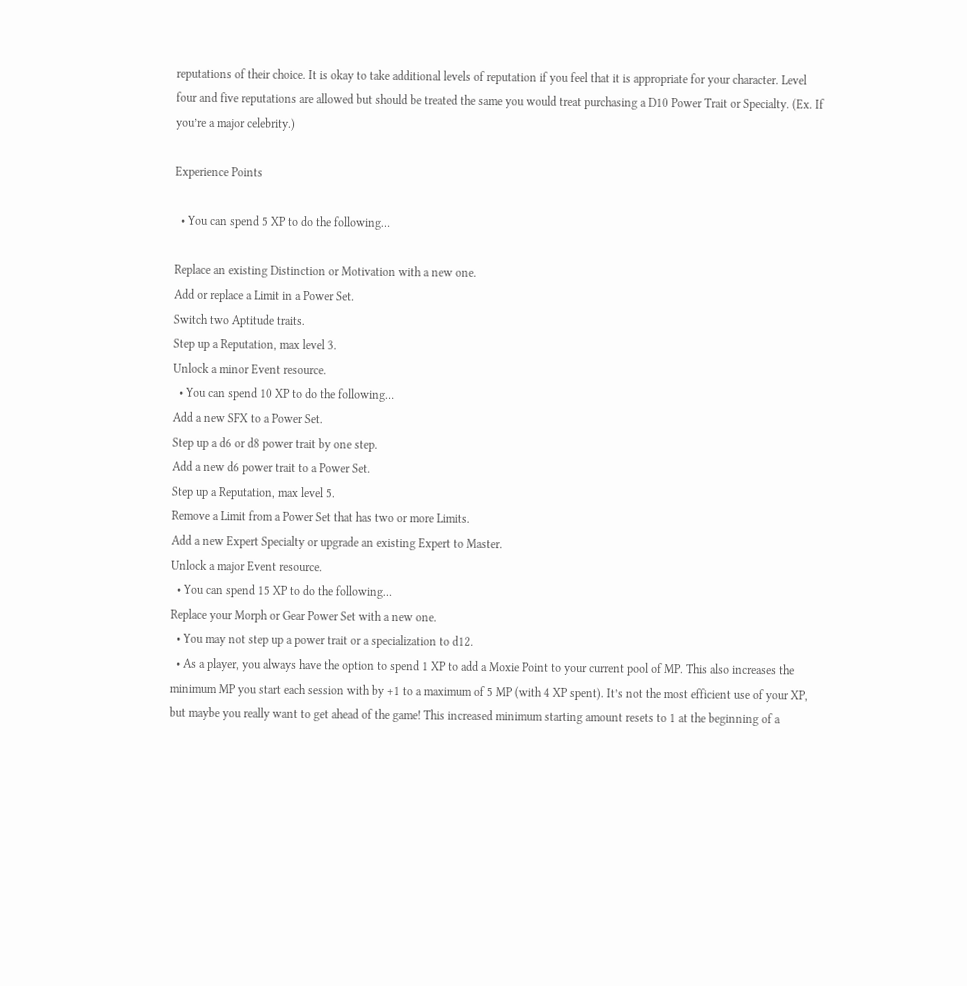reputations of their choice. It is okay to take additional levels of reputation if you feel that it is appropriate for your character. Level four and five reputations are allowed but should be treated the same you would treat purchasing a D10 Power Trait or Specialty. (Ex. If you’re a major celebrity.)

Experience Points

  • You can spend 5 XP to do the following…

Replace an existing Distinction or Motivation with a new one.
Add or replace a Limit in a Power Set.
Switch two Aptitude traits.
Step up a Reputation, max level 3.
Unlock a minor Event resource.
  • You can spend 10 XP to do the following…
Add a new SFX to a Power Set.
Step up a d6 or d8 power trait by one step.
Add a new d6 power trait to a Power Set.
Step up a Reputation, max level 5.
Remove a Limit from a Power Set that has two or more Limits.
Add a new Expert Specialty or upgrade an existing Expert to Master.
Unlock a major Event resource.
  • You can spend 15 XP to do the following…
Replace your Morph or Gear Power Set with a new one.
  • You may not step up a power trait or a specialization to d12.
  • As a player, you always have the option to spend 1 XP to add a Moxie Point to your current pool of MP. This also increases the minimum MP you start each session with by +1 to a maximum of 5 MP (with 4 XP spent). It’s not the most efficient use of your XP, but maybe you really want to get ahead of the game! This increased minimum starting amount resets to 1 at the beginning of a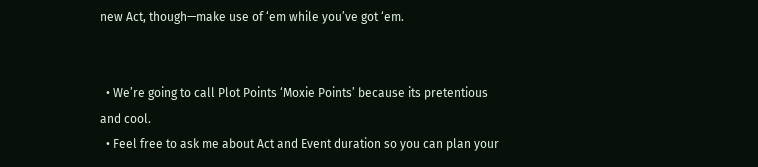new Act, though—make use of ‘em while you’ve got ‘em.


  • We’re going to call Plot Points ‘Moxie Points’ because its pretentious and cool.
  • Feel free to ask me about Act and Event duration so you can plan your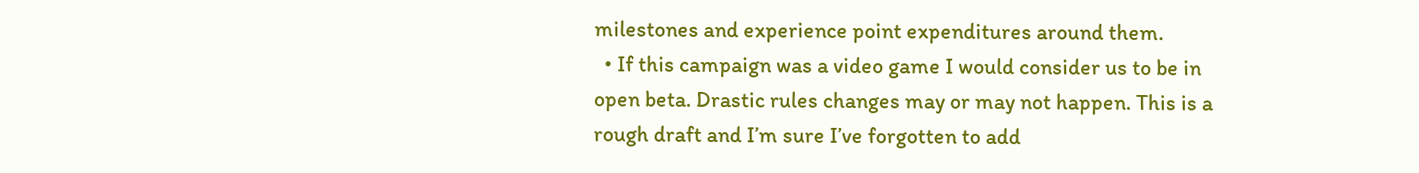milestones and experience point expenditures around them.
  • If this campaign was a video game I would consider us to be in open beta. Drastic rules changes may or may not happen. This is a rough draft and I’m sure I’ve forgotten to add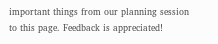important things from our planning session to this page. Feedback is appreciated!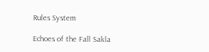Rules System

Echoes of the Fall Sakla